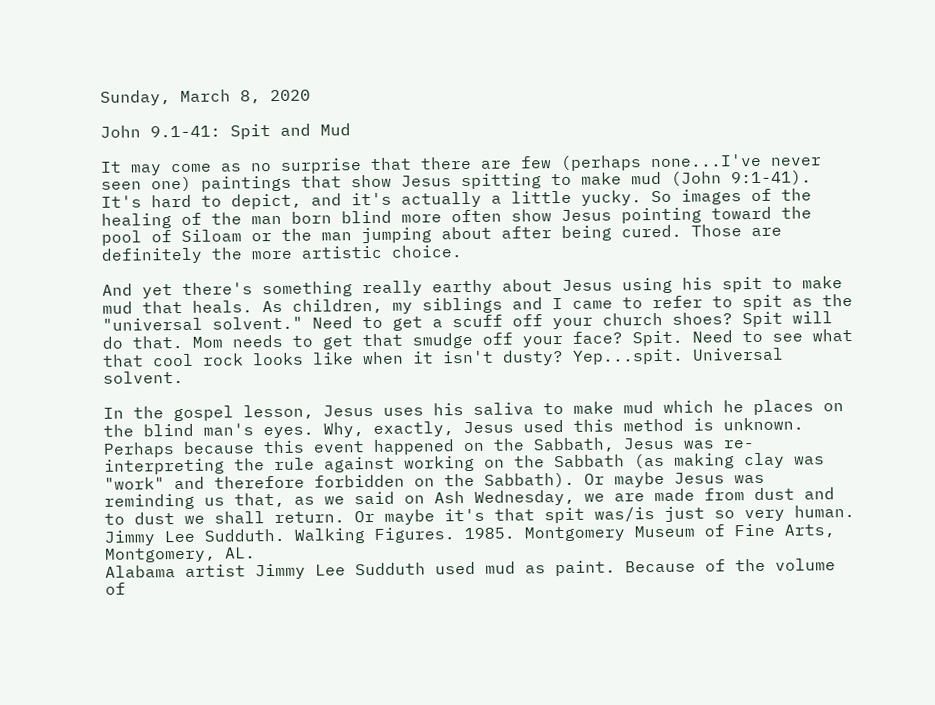Sunday, March 8, 2020

John 9.1-41: Spit and Mud

It may come as no surprise that there are few (perhaps none...I've never seen one) paintings that show Jesus spitting to make mud (John 9:1-41). It's hard to depict, and it's actually a little yucky. So images of the healing of the man born blind more often show Jesus pointing toward the pool of Siloam or the man jumping about after being cured. Those are definitely the more artistic choice.

And yet there's something really earthy about Jesus using his spit to make mud that heals. As children, my siblings and I came to refer to spit as the "universal solvent." Need to get a scuff off your church shoes? Spit will do that. Mom needs to get that smudge off your face? Spit. Need to see what that cool rock looks like when it isn't dusty? Yep...spit. Universal solvent.

In the gospel lesson, Jesus uses his saliva to make mud which he places on the blind man's eyes. Why, exactly, Jesus used this method is unknown. Perhaps because this event happened on the Sabbath, Jesus was re-interpreting the rule against working on the Sabbath (as making clay was "work" and therefore forbidden on the Sabbath). Or maybe Jesus was reminding us that, as we said on Ash Wednesday, we are made from dust and to dust we shall return. Or maybe it's that spit was/is just so very human.
Jimmy Lee Sudduth. Walking Figures. 1985. Montgomery Museum of Fine Arts, Montgomery, AL.
Alabama artist Jimmy Lee Sudduth used mud as paint. Because of the volume of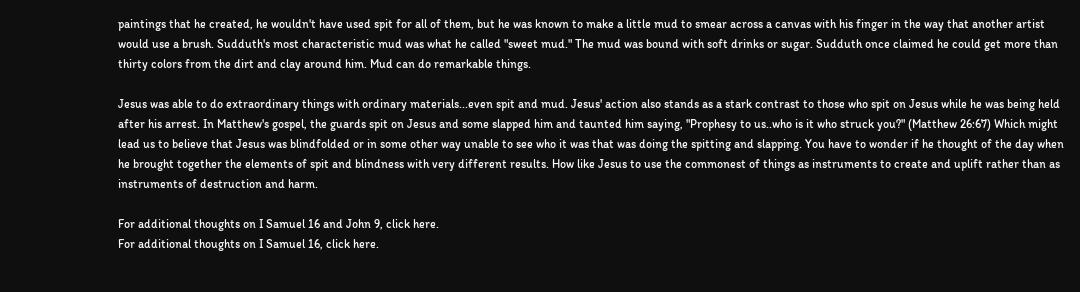paintings that he created, he wouldn't have used spit for all of them, but he was known to make a little mud to smear across a canvas with his finger in the way that another artist would use a brush. Sudduth's most characteristic mud was what he called "sweet mud." The mud was bound with soft drinks or sugar. Sudduth once claimed he could get more than thirty colors from the dirt and clay around him. Mud can do remarkable things.

Jesus was able to do extraordinary things with ordinary materials...even spit and mud. Jesus' action also stands as a stark contrast to those who spit on Jesus while he was being held after his arrest. In Matthew's gospel, the guards spit on Jesus and some slapped him and taunted him saying, "Prophesy to us..who is it who struck you?" (Matthew 26:67) Which might lead us to believe that Jesus was blindfolded or in some other way unable to see who it was that was doing the spitting and slapping. You have to wonder if he thought of the day when he brought together the elements of spit and blindness with very different results. How like Jesus to use the commonest of things as instruments to create and uplift rather than as instruments of destruction and harm.

For additional thoughts on I Samuel 16 and John 9, click here.
For additional thoughts on I Samuel 16, click here.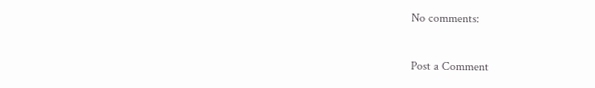No comments:

Post a Comment